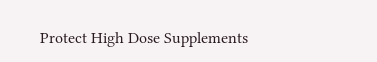Protect High Dose Supplements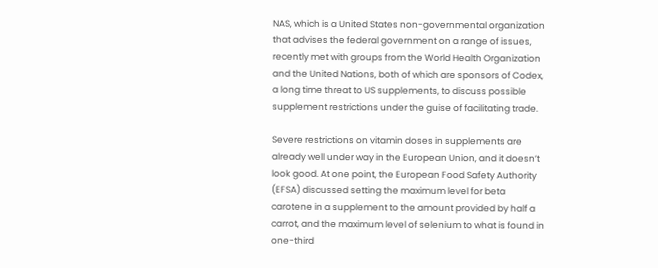NAS, which is a United States non-governmental organization that advises the federal government on a range of issues, recently met with groups from the World Health Organization and the United Nations, both of which are sponsors of Codex,  a long time threat to US supplements, to discuss possible supplement restrictions under the guise of facilitating trade.

Severe restrictions on vitamin doses in supplements are already well under way in the European Union, and it doesn’t look good. At one point, the European Food Safety Authority (EFSA) discussed setting the maximum level for beta carotene in a supplement to the amount provided by half a carrot, and the maximum level of selenium to what is found in one-third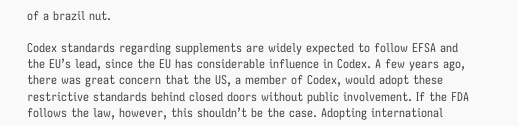of a brazil nut.

Codex standards regarding supplements are widely expected to follow EFSA and the EU’s lead, since the EU has considerable influence in Codex. A few years ago, there was great concern that the US, a member of Codex, would adopt these restrictive standards behind closed doors without public involvement. If the FDA follows the law, however, this shouldn’t be the case. Adopting international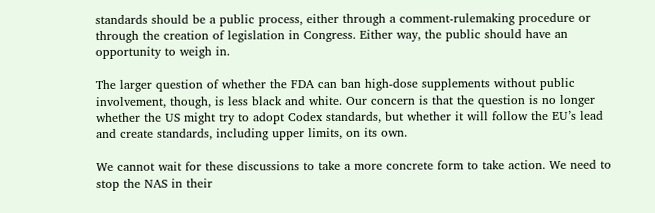standards should be a public process, either through a comment-rulemaking procedure or through the creation of legislation in Congress. Either way, the public should have an opportunity to weigh in.

The larger question of whether the FDA can ban high-dose supplements without public involvement, though, is less black and white. Our concern is that the question is no longer whether the US might try to adopt Codex standards, but whether it will follow the EU’s lead and create standards, including upper limits, on its own.

We cannot wait for these discussions to take a more concrete form to take action. We need to stop the NAS in their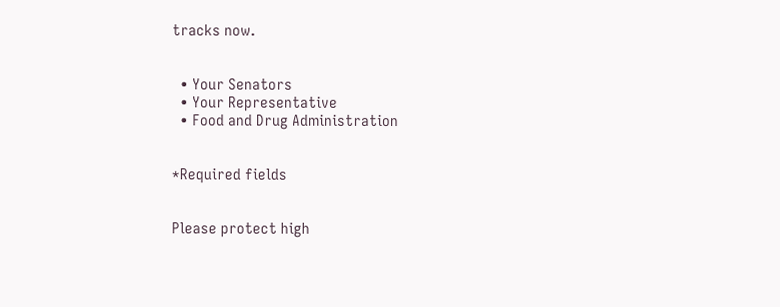tracks now.


  • Your Senators
  • Your Representative
  • Food and Drug Administration


*Required fields


Please protect high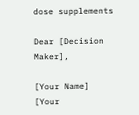dose supplements

Dear [Decision Maker],

[Your Name]
[Your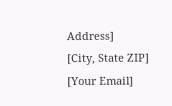Address]
[City, State ZIP]
[Your Email]